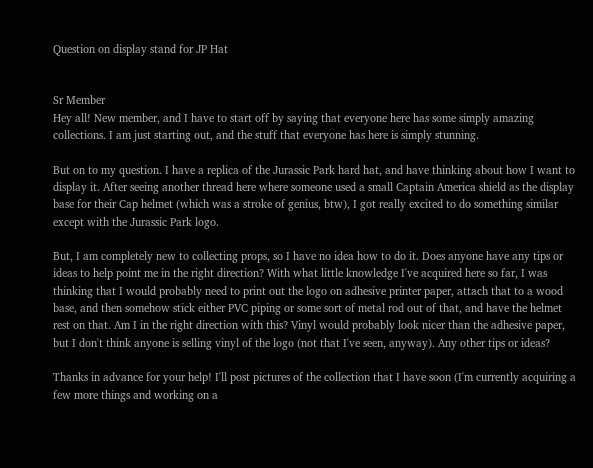Question on display stand for JP Hat


Sr Member
Hey all! New member, and I have to start off by saying that everyone here has some simply amazing collections. I am just starting out, and the stuff that everyone has here is simply stunning.

But on to my question. I have a replica of the Jurassic Park hard hat, and have thinking about how I want to display it. After seeing another thread here where someone used a small Captain America shield as the display base for their Cap helmet (which was a stroke of genius, btw), I got really excited to do something similar except with the Jurassic Park logo.

But, I am completely new to collecting props, so I have no idea how to do it. Does anyone have any tips or ideas to help point me in the right direction? With what little knowledge I've acquired here so far, I was thinking that I would probably need to print out the logo on adhesive printer paper, attach that to a wood base, and then somehow stick either PVC piping or some sort of metal rod out of that, and have the helmet rest on that. Am I in the right direction with this? Vinyl would probably look nicer than the adhesive paper, but I don't think anyone is selling vinyl of the logo (not that I've seen, anyway). Any other tips or ideas?

Thanks in advance for your help! I'll post pictures of the collection that I have soon (I'm currently acquiring a few more things and working on a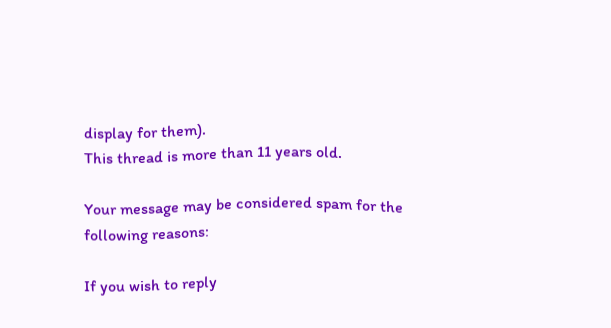display for them).
This thread is more than 11 years old.

Your message may be considered spam for the following reasons:

If you wish to reply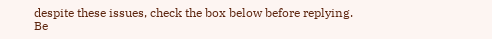despite these issues, check the box below before replying.
Be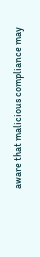aware that malicious compliance may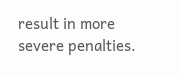result in more severe penalties.